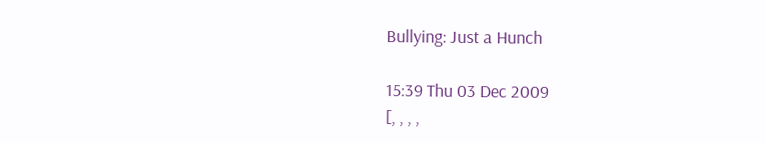Bullying: Just a Hunch

15:39 Thu 03 Dec 2009
[, , , ,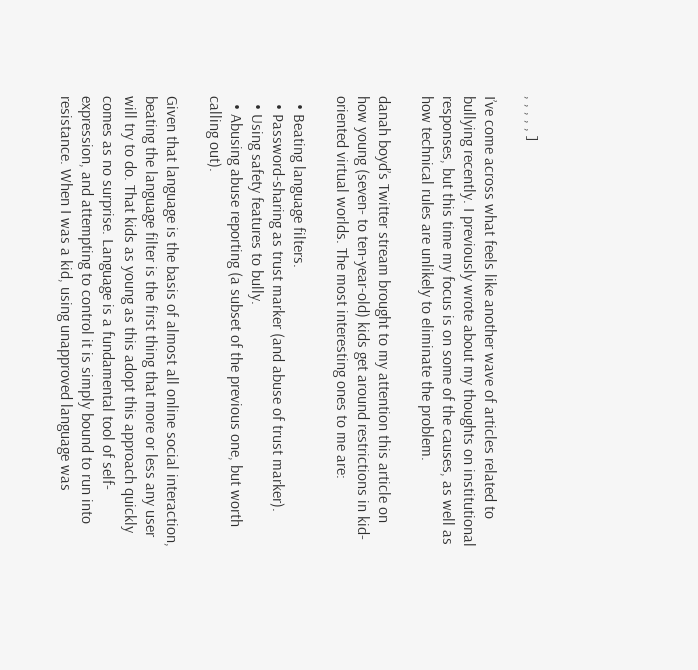, , , , , ]

I’ve come across what feels like another wave of articles related to bullying recently. I previously wrote about my thoughts on institutional responses, but this time my focus is on some of the causes, as well as how technical rules are unlikely to eliminate the problem.

danah boyd’s Twitter stream brought to my attention this article on how young (seven- to ten-year-old) kids get around restrictions in kid-oriented virtual worlds. The most interesting ones to me are:

  • Beating language filters.
  • Password-sharing as trust marker (and abuse of trust marker).
  • Using safety features to bully.
  • Abusing abuse reporting (a subset of the previous one, but worth calling out).

Given that language is the basis of almost all online social interaction, beating the language filter is the first thing that more or less any user will try to do. That kids as young as this adopt this approach quickly comes as no surprise. Language is a fundamental tool of self-expression, and attempting to control it is simply bound to run into resistance. When I was a kid, using unapproved language was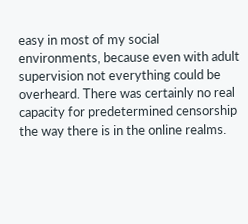easy in most of my social environments, because even with adult supervision not everything could be overheard. There was certainly no real capacity for predetermined censorship the way there is in the online realms.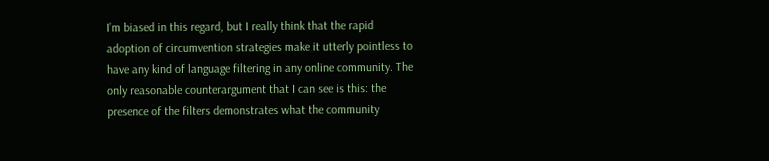I’m biased in this regard, but I really think that the rapid adoption of circumvention strategies make it utterly pointless to have any kind of language filtering in any online community. The only reasonable counterargument that I can see is this: the presence of the filters demonstrates what the community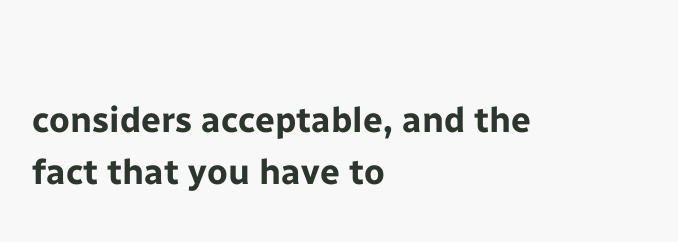considers acceptable, and the fact that you have to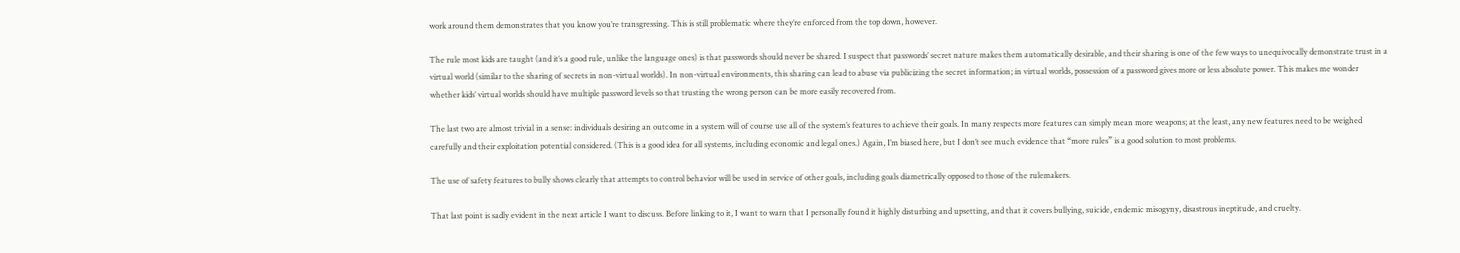work around them demonstrates that you know you’re transgressing. This is still problematic where they’re enforced from the top down, however.

The rule most kids are taught (and it’s a good rule, unlike the language ones) is that passwords should never be shared. I suspect that passwords’ secret nature makes them automatically desirable, and their sharing is one of the few ways to unequivocally demonstrate trust in a virtual world (similar to the sharing of secrets in non-virtual worlds). In non-virtual environments, this sharing can lead to abuse via publicizing the secret information; in virtual worlds, possession of a password gives more or less absolute power. This makes me wonder whether kids’ virtual worlds should have multiple password levels so that trusting the wrong person can be more easily recovered from.

The last two are almost trivial in a sense: individuals desiring an outcome in a system will of course use all of the system’s features to achieve their goals. In many respects more features can simply mean more weapons; at the least, any new features need to be weighed carefully and their exploitation potential considered. (This is a good idea for all systems, including economic and legal ones.) Again, I’m biased here, but I don’t see much evidence that “more rules” is a good solution to most problems.

The use of safety features to bully shows clearly that attempts to control behavior will be used in service of other goals, including goals diametrically opposed to those of the rulemakers.

That last point is sadly evident in the next article I want to discuss. Before linking to it, I want to warn that I personally found it highly disturbing and upsetting, and that it covers bullying, suicide, endemic misogyny, disastrous ineptitude, and cruelty.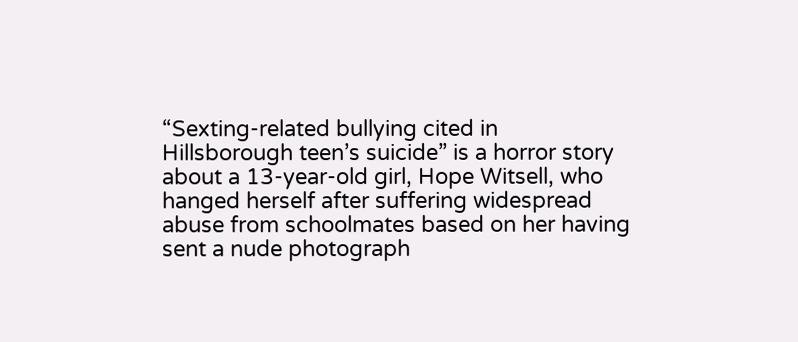“Sexting-related bullying cited in Hillsborough teen’s suicide” is a horror story about a 13-year-old girl, Hope Witsell, who hanged herself after suffering widespread abuse from schoolmates based on her having sent a nude photograph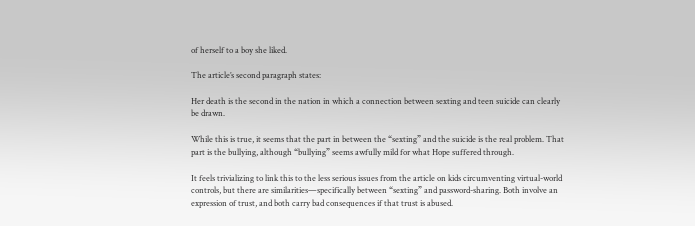of herself to a boy she liked.

The article’s second paragraph states:

Her death is the second in the nation in which a connection between sexting and teen suicide can clearly be drawn.

While this is true, it seems that the part in between the “sexting” and the suicide is the real problem. That part is the bullying, although “bullying” seems awfully mild for what Hope suffered through.

It feels trivializing to link this to the less serious issues from the article on kids circumventing virtual-world controls, but there are similarities—specifically between “sexting” and password-sharing. Both involve an expression of trust, and both carry bad consequences if that trust is abused.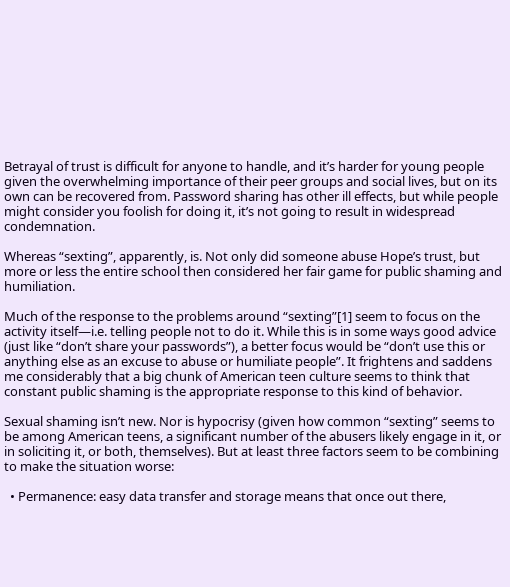Betrayal of trust is difficult for anyone to handle, and it’s harder for young people given the overwhelming importance of their peer groups and social lives, but on its own can be recovered from. Password sharing has other ill effects, but while people might consider you foolish for doing it, it’s not going to result in widespread condemnation.

Whereas “sexting”, apparently, is. Not only did someone abuse Hope’s trust, but more or less the entire school then considered her fair game for public shaming and humiliation.

Much of the response to the problems around “sexting”[1] seem to focus on the activity itself—i.e. telling people not to do it. While this is in some ways good advice (just like “don’t share your passwords”), a better focus would be “don’t use this or anything else as an excuse to abuse or humiliate people”. It frightens and saddens me considerably that a big chunk of American teen culture seems to think that constant public shaming is the appropriate response to this kind of behavior.

Sexual shaming isn’t new. Nor is hypocrisy (given how common “sexting” seems to be among American teens, a significant number of the abusers likely engage in it, or in soliciting it, or both, themselves). But at least three factors seem to be combining to make the situation worse:

  • Permanence: easy data transfer and storage means that once out there,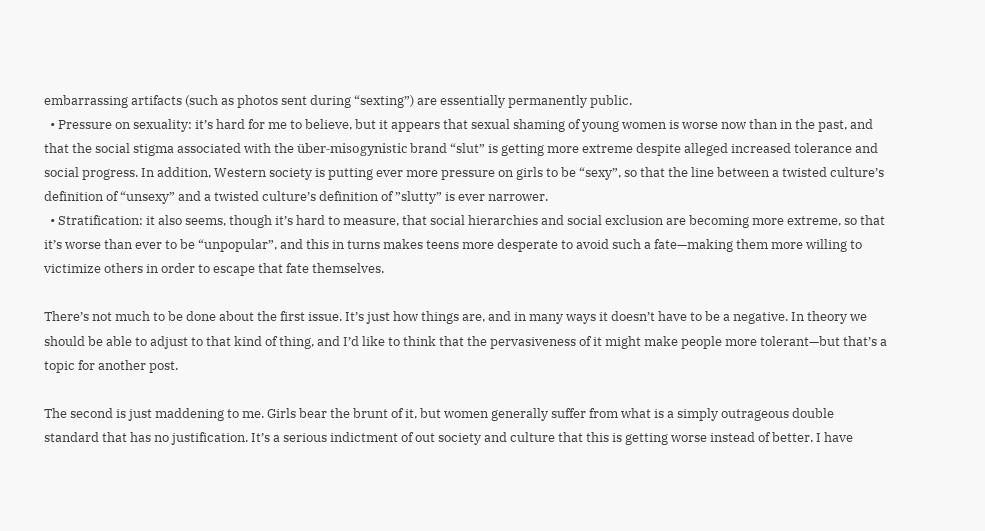embarrassing artifacts (such as photos sent during “sexting”) are essentially permanently public.
  • Pressure on sexuality: it’s hard for me to believe, but it appears that sexual shaming of young women is worse now than in the past, and that the social stigma associated with the über-misogynistic brand “slut” is getting more extreme despite alleged increased tolerance and social progress. In addition, Western society is putting ever more pressure on girls to be “sexy”, so that the line between a twisted culture’s definition of “unsexy” and a twisted culture’s definition of ”slutty” is ever narrower.
  • Stratification: it also seems, though it’s hard to measure, that social hierarchies and social exclusion are becoming more extreme, so that it’s worse than ever to be “unpopular”, and this in turns makes teens more desperate to avoid such a fate—making them more willing to victimize others in order to escape that fate themselves.

There’s not much to be done about the first issue. It’s just how things are, and in many ways it doesn’t have to be a negative. In theory we should be able to adjust to that kind of thing, and I’d like to think that the pervasiveness of it might make people more tolerant—but that’s a topic for another post.

The second is just maddening to me. Girls bear the brunt of it, but women generally suffer from what is a simply outrageous double standard that has no justification. It’s a serious indictment of out society and culture that this is getting worse instead of better. I have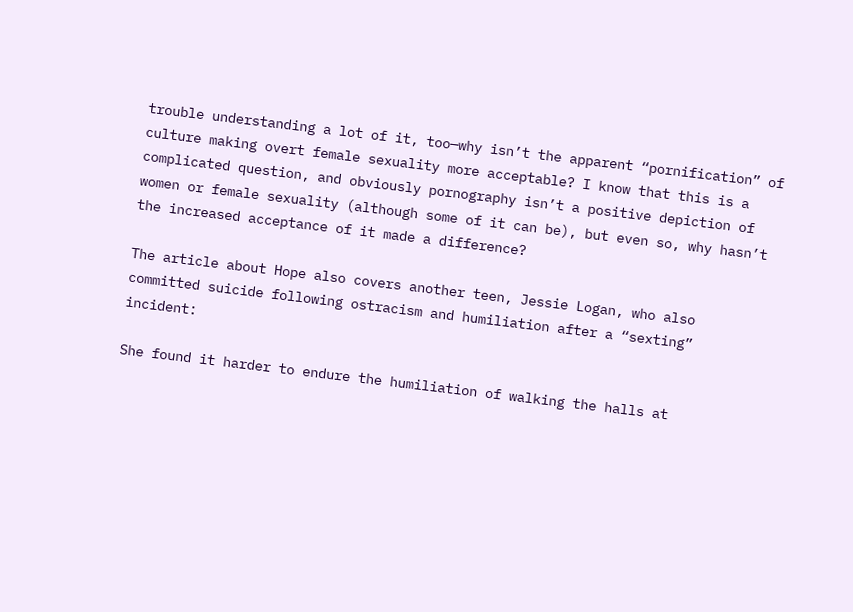trouble understanding a lot of it, too—why isn’t the apparent “pornification” of culture making overt female sexuality more acceptable? I know that this is a complicated question, and obviously pornography isn’t a positive depiction of women or female sexuality (although some of it can be), but even so, why hasn’t the increased acceptance of it made a difference?

The article about Hope also covers another teen, Jessie Logan, who also committed suicide following ostracism and humiliation after a “sexting” incident:

She found it harder to endure the humiliation of walking the halls at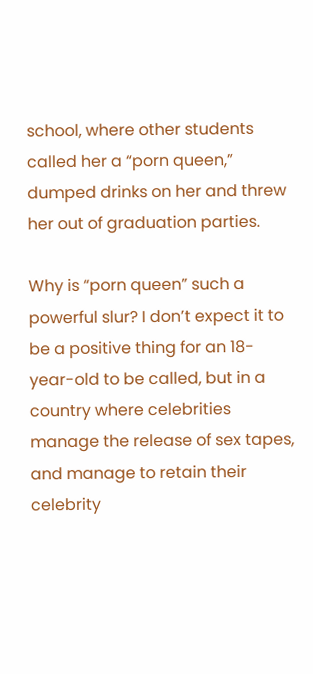school, where other students called her a “porn queen,” dumped drinks on her and threw her out of graduation parties.

Why is “porn queen” such a powerful slur? I don’t expect it to be a positive thing for an 18-year-old to be called, but in a country where celebrities manage the release of sex tapes, and manage to retain their celebrity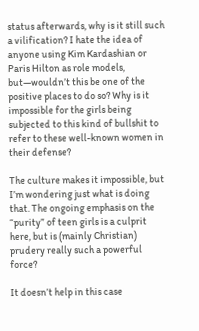status afterwards, why is it still such a vilification? I hate the idea of anyone using Kim Kardashian or Paris Hilton as role models, but—wouldn’t this be one of the positive places to do so? Why is it impossible for the girls being subjected to this kind of bullshit to refer to these well-known women in their defense?

The culture makes it impossible, but I’m wondering just what is doing that. The ongoing emphasis on the “purity” of teen girls is a culprit here, but is (mainly Christian) prudery really such a powerful force?

It doesn’t help in this case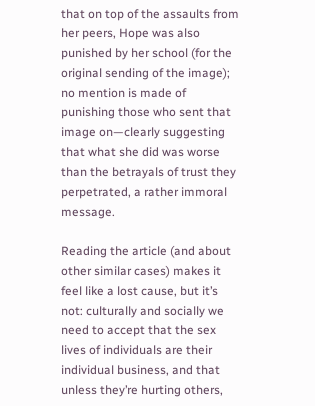that on top of the assaults from her peers, Hope was also punished by her school (for the original sending of the image); no mention is made of punishing those who sent that image on—clearly suggesting that what she did was worse than the betrayals of trust they perpetrated, a rather immoral message.

Reading the article (and about other similar cases) makes it feel like a lost cause, but it’s not: culturally and socially we need to accept that the sex lives of individuals are their individual business, and that unless they’re hurting others,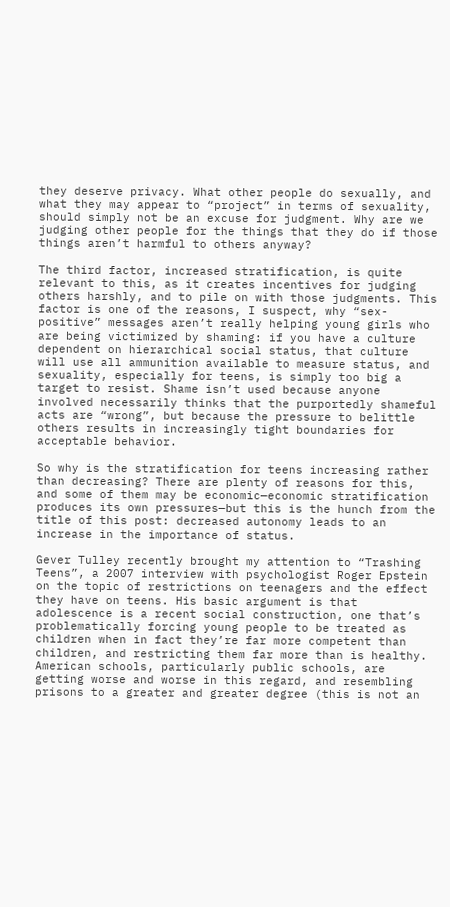they deserve privacy. What other people do sexually, and what they may appear to “project” in terms of sexuality, should simply not be an excuse for judgment. Why are we judging other people for the things that they do if those things aren’t harmful to others anyway?

The third factor, increased stratification, is quite relevant to this, as it creates incentives for judging others harshly, and to pile on with those judgments. This factor is one of the reasons, I suspect, why “sex-positive” messages aren’t really helping young girls who are being victimized by shaming: if you have a culture dependent on hierarchical social status, that culture will use all ammunition available to measure status, and sexuality, especially for teens, is simply too big a target to resist. Shame isn’t used because anyone involved necessarily thinks that the purportedly shameful acts are “wrong”, but because the pressure to belittle others results in increasingly tight boundaries for acceptable behavior.

So why is the stratification for teens increasing rather than decreasing? There are plenty of reasons for this, and some of them may be economic—economic stratification produces its own pressures—but this is the hunch from the title of this post: decreased autonomy leads to an increase in the importance of status.

Gever Tulley recently brought my attention to “Trashing Teens”, a 2007 interview with psychologist Roger Epstein on the topic of restrictions on teenagers and the effect they have on teens. His basic argument is that adolescence is a recent social construction, one that’s problematically forcing young people to be treated as children when in fact they’re far more competent than children, and restricting them far more than is healthy. American schools, particularly public schools, are getting worse and worse in this regard, and resembling prisons to a greater and greater degree (this is not an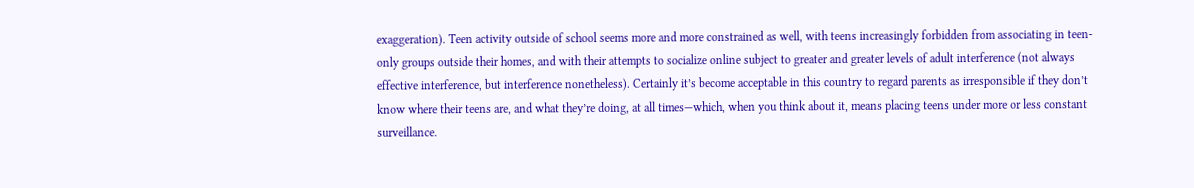exaggeration). Teen activity outside of school seems more and more constrained as well, with teens increasingly forbidden from associating in teen-only groups outside their homes, and with their attempts to socialize online subject to greater and greater levels of adult interference (not always effective interference, but interference nonetheless). Certainly it’s become acceptable in this country to regard parents as irresponsible if they don’t know where their teens are, and what they’re doing, at all times—which, when you think about it, means placing teens under more or less constant surveillance.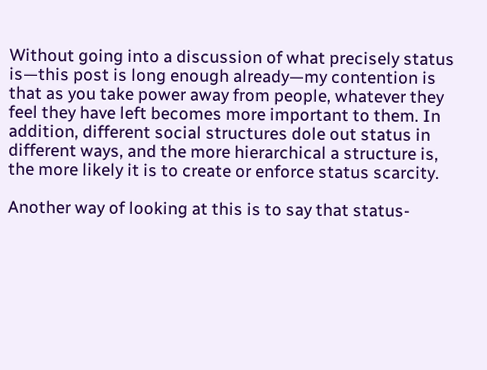Without going into a discussion of what precisely status is—this post is long enough already—my contention is that as you take power away from people, whatever they feel they have left becomes more important to them. In addition, different social structures dole out status in different ways, and the more hierarchical a structure is, the more likely it is to create or enforce status scarcity.

Another way of looking at this is to say that status-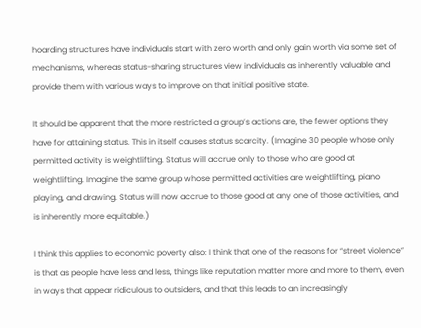hoarding structures have individuals start with zero worth and only gain worth via some set of mechanisms, whereas status-sharing structures view individuals as inherently valuable and provide them with various ways to improve on that initial positive state.

It should be apparent that the more restricted a group’s actions are, the fewer options they have for attaining status. This in itself causes status scarcity. (Imagine 30 people whose only permitted activity is weightlifting. Status will accrue only to those who are good at weightlifting. Imagine the same group whose permitted activities are weightlifting, piano playing, and drawing. Status will now accrue to those good at any one of those activities, and is inherently more equitable.)

I think this applies to economic poverty also: I think that one of the reasons for “street violence” is that as people have less and less, things like reputation matter more and more to them, even in ways that appear ridiculous to outsiders, and that this leads to an increasingly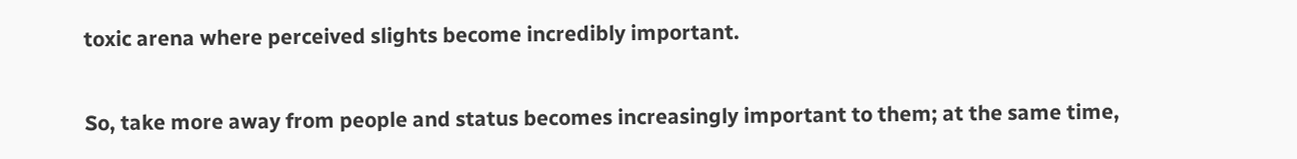toxic arena where perceived slights become incredibly important.

So, take more away from people and status becomes increasingly important to them; at the same time,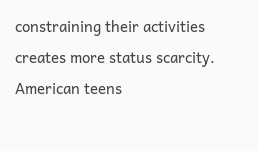constraining their activities creates more status scarcity. American teens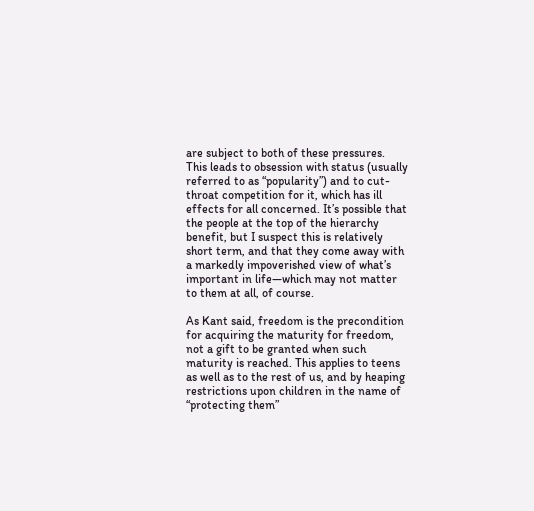are subject to both of these pressures. This leads to obsession with status (usually referred to as “popularity”) and to cut-throat competition for it, which has ill effects for all concerned. It’s possible that the people at the top of the hierarchy benefit, but I suspect this is relatively short term, and that they come away with a markedly impoverished view of what’s important in life—which may not matter to them at all, of course.

As Kant said, freedom is the precondition for acquiring the maturity for freedom, not a gift to be granted when such maturity is reached. This applies to teens as well as to the rest of us, and by heaping restrictions upon children in the name of “protecting them”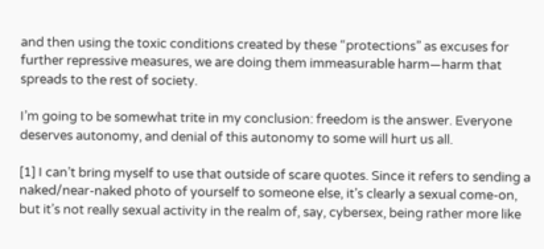and then using the toxic conditions created by these “protections” as excuses for further repressive measures, we are doing them immeasurable harm—harm that spreads to the rest of society.

I’m going to be somewhat trite in my conclusion: freedom is the answer. Everyone deserves autonomy, and denial of this autonomy to some will hurt us all.

[1] I can’t bring myself to use that outside of scare quotes. Since it refers to sending a naked/near-naked photo of yourself to someone else, it’s clearly a sexual come-on, but it’s not really sexual activity in the realm of, say, cybersex, being rather more like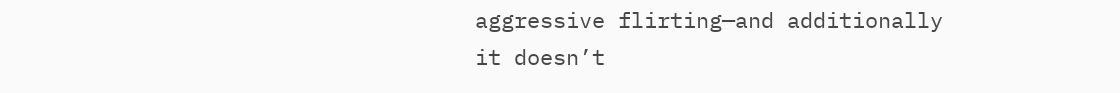aggressive flirting—and additionally it doesn’t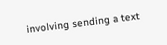involving sending a text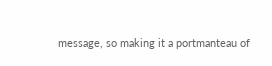message, so making it a portmanteau of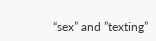“sex” and ”texting”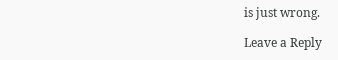is just wrong.

Leave a Reply